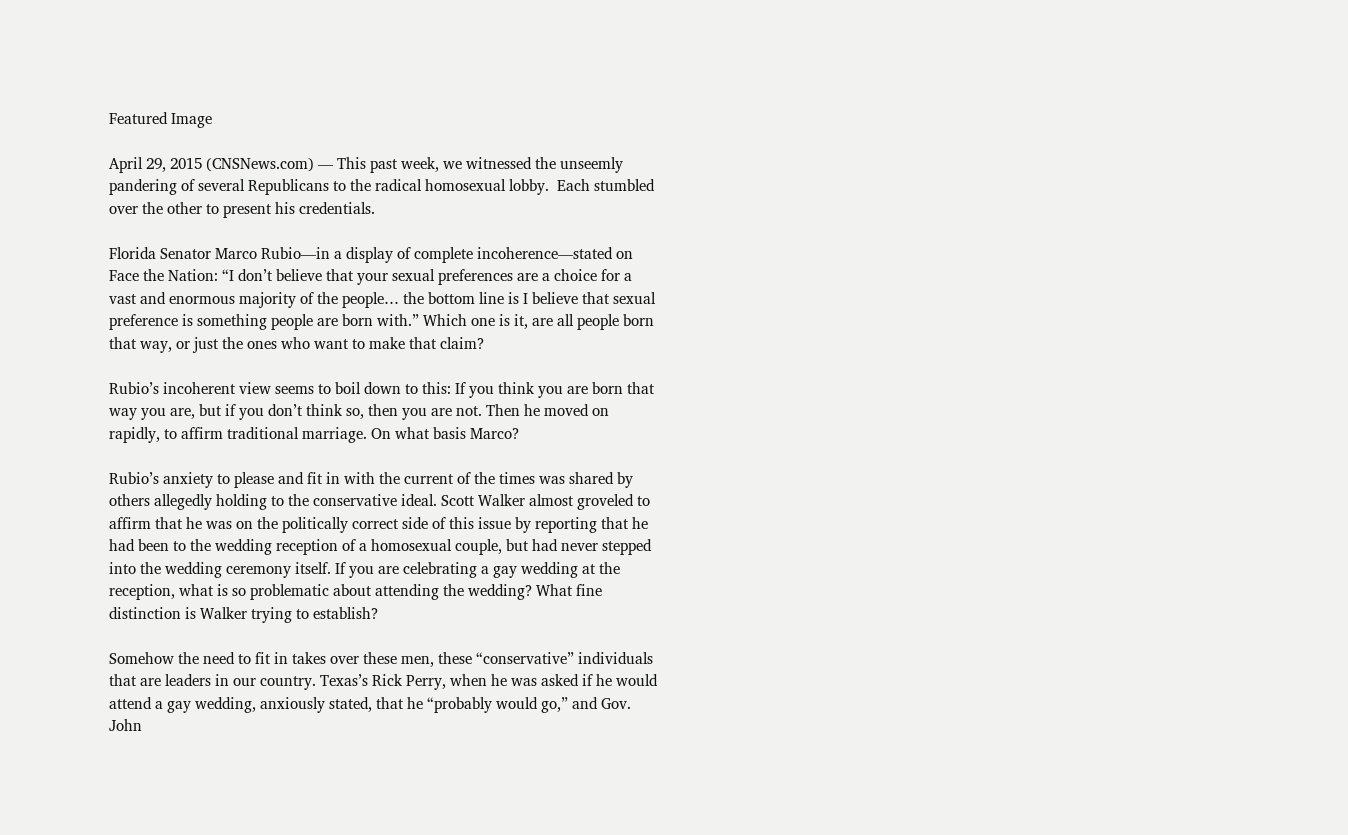Featured Image

April 29, 2015 (CNSNews.com) — This past week, we witnessed the unseemly pandering of several Republicans to the radical homosexual lobby.  Each stumbled over the other to present his credentials.

Florida Senator Marco Rubio—in a display of complete incoherence—stated on Face the Nation: “I don’t believe that your sexual preferences are a choice for a vast and enormous majority of the people… the bottom line is I believe that sexual preference is something people are born with.” Which one is it, are all people born that way, or just the ones who want to make that claim?

Rubio’s incoherent view seems to boil down to this: If you think you are born that way you are, but if you don’t think so, then you are not. Then he moved on rapidly, to affirm traditional marriage. On what basis Marco?

Rubio’s anxiety to please and fit in with the current of the times was shared by others allegedly holding to the conservative ideal. Scott Walker almost groveled to affirm that he was on the politically correct side of this issue by reporting that he had been to the wedding reception of a homosexual couple, but had never stepped into the wedding ceremony itself. If you are celebrating a gay wedding at the reception, what is so problematic about attending the wedding? What fine distinction is Walker trying to establish?

Somehow the need to fit in takes over these men, these “conservative” individuals that are leaders in our country. Texas’s Rick Perry, when he was asked if he would attend a gay wedding, anxiously stated, that he “probably would go,” and Gov. John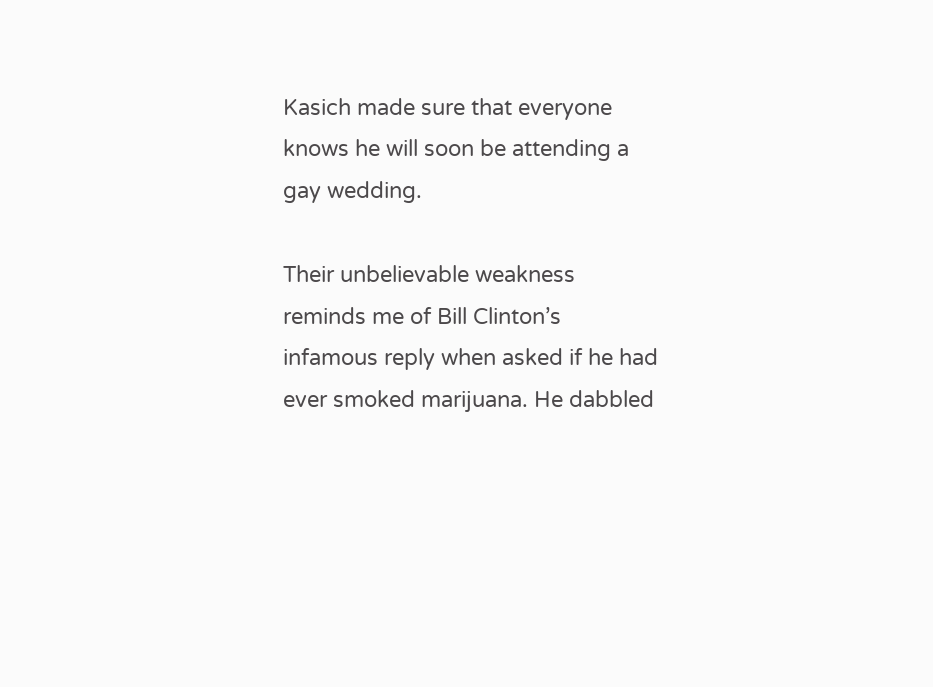Kasich made sure that everyone knows he will soon be attending a gay wedding.

Their unbelievable weakness reminds me of Bill Clinton’s infamous reply when asked if he had ever smoked marijuana. He dabbled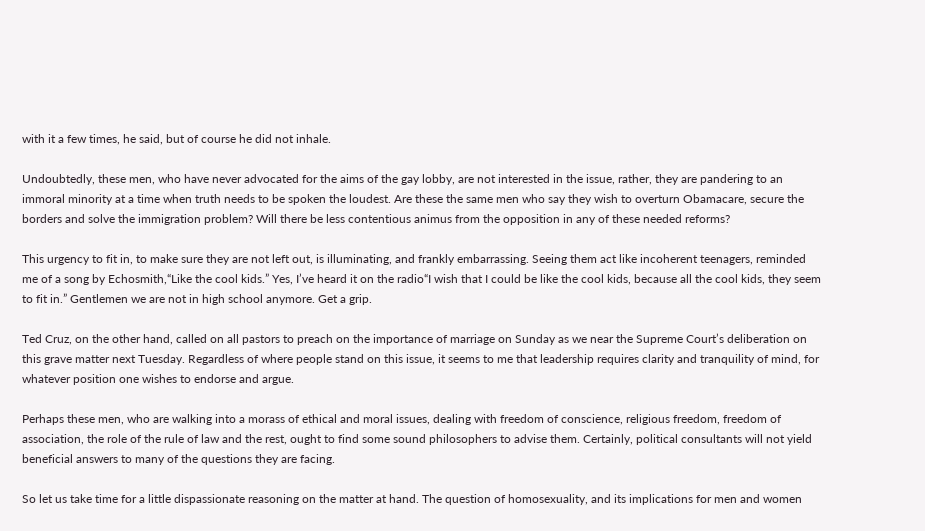with it a few times, he said, but of course he did not inhale.

Undoubtedly, these men, who have never advocated for the aims of the gay lobby, are not interested in the issue, rather, they are pandering to an immoral minority at a time when truth needs to be spoken the loudest. Are these the same men who say they wish to overturn Obamacare, secure the borders and solve the immigration problem? Will there be less contentious animus from the opposition in any of these needed reforms?

This urgency to fit in, to make sure they are not left out, is illuminating, and frankly embarrassing. Seeing them act like incoherent teenagers, reminded me of a song by Echosmith,“Like the cool kids.” Yes, I’ve heard it on the radio“I wish that I could be like the cool kids, because all the cool kids, they seem to fit in.” Gentlemen we are not in high school anymore. Get a grip.

Ted Cruz, on the other hand, called on all pastors to preach on the importance of marriage on Sunday as we near the Supreme Court’s deliberation on this grave matter next Tuesday. Regardless of where people stand on this issue, it seems to me that leadership requires clarity and tranquility of mind, for whatever position one wishes to endorse and argue.

Perhaps these men, who are walking into a morass of ethical and moral issues, dealing with freedom of conscience, religious freedom, freedom of association, the role of the rule of law and the rest, ought to find some sound philosophers to advise them. Certainly, political consultants will not yield beneficial answers to many of the questions they are facing.

So let us take time for a little dispassionate reasoning on the matter at hand. The question of homosexuality, and its implications for men and women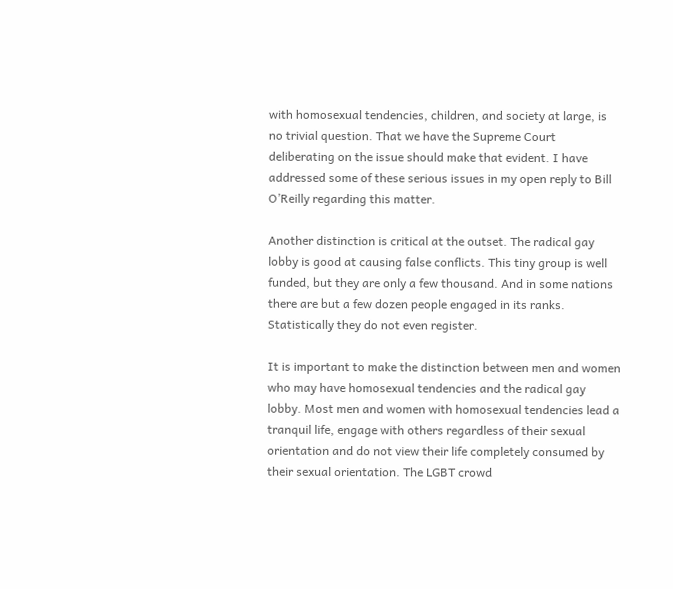with homosexual tendencies, children, and society at large, is no trivial question. That we have the Supreme Court deliberating on the issue should make that evident. I have addressed some of these serious issues in my open reply to Bill O’Reilly regarding this matter.

Another distinction is critical at the outset. The radical gay lobby is good at causing false conflicts. This tiny group is well funded, but they are only a few thousand. And in some nations there are but a few dozen people engaged in its ranks. Statistically they do not even register.

It is important to make the distinction between men and women who may have homosexual tendencies and the radical gay lobby. Most men and women with homosexual tendencies lead a tranquil life, engage with others regardless of their sexual orientation and do not view their life completely consumed by their sexual orientation. The LGBT crowd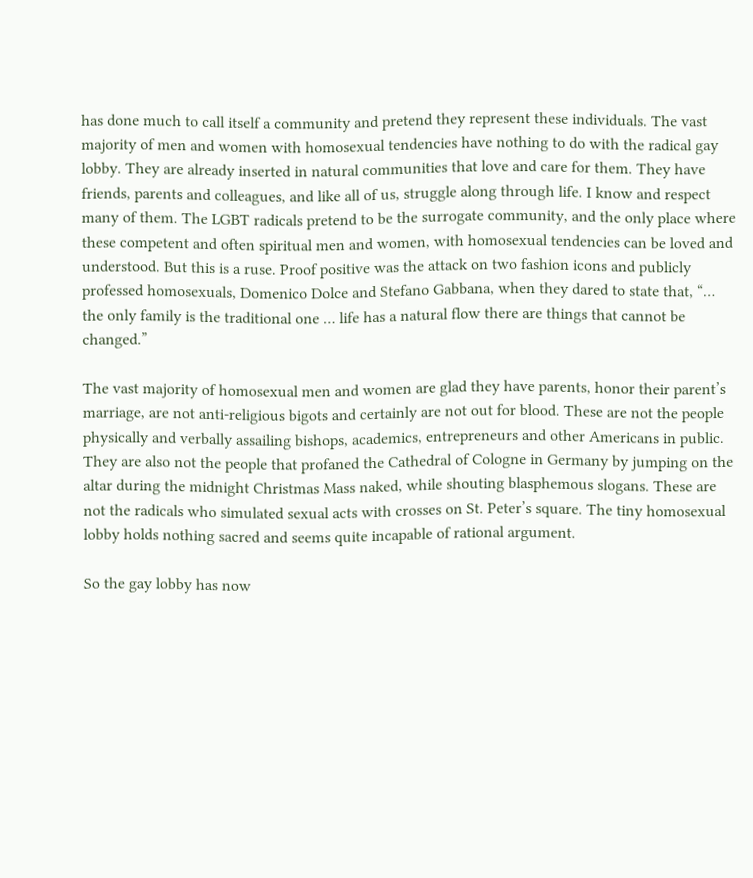has done much to call itself a community and pretend they represent these individuals. The vast majority of men and women with homosexual tendencies have nothing to do with the radical gay lobby. They are already inserted in natural communities that love and care for them. They have friends, parents and colleagues, and like all of us, struggle along through life. I know and respect many of them. The LGBT radicals pretend to be the surrogate community, and the only place where these competent and often spiritual men and women, with homosexual tendencies can be loved and understood. But this is a ruse. Proof positive was the attack on two fashion icons and publicly professed homosexuals, Domenico Dolce and Stefano Gabbana, when they dared to state that, “… the only family is the traditional one … life has a natural flow there are things that cannot be changed.”

The vast majority of homosexual men and women are glad they have parents, honor their parent’s marriage, are not anti-religious bigots and certainly are not out for blood. These are not the people physically and verbally assailing bishops, academics, entrepreneurs and other Americans in public. They are also not the people that profaned the Cathedral of Cologne in Germany by jumping on the altar during the midnight Christmas Mass naked, while shouting blasphemous slogans. These are not the radicals who simulated sexual acts with crosses on St. Peter’s square. The tiny homosexual lobby holds nothing sacred and seems quite incapable of rational argument.

So the gay lobby has now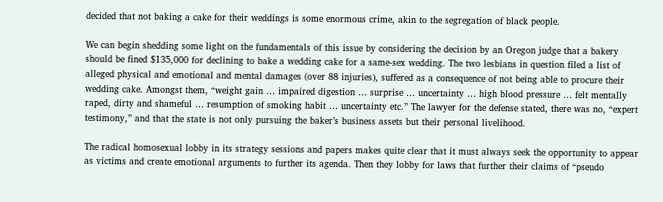decided that not baking a cake for their weddings is some enormous crime, akin to the segregation of black people.

We can begin shedding some light on the fundamentals of this issue by considering the decision by an Oregon judge that a bakery should be fined $135,000 for declining to bake a wedding cake for a same-sex wedding. The two lesbians in question filed a list of alleged physical and emotional and mental damages (over 88 injuries), suffered as a consequence of not being able to procure their wedding cake. Amongst them, “weight gain … impaired digestion … surprise … uncertainty … high blood pressure … felt mentally raped, dirty and shameful … resumption of smoking habit … uncertainty etc.” The lawyer for the defense stated, there was no, “expert testimony,” and that the state is not only pursuing the baker’s business assets but their personal livelihood.

The radical homosexual lobby in its strategy sessions and papers makes quite clear that it must always seek the opportunity to appear as victims and create emotional arguments to further its agenda. Then they lobby for laws that further their claims of “pseudo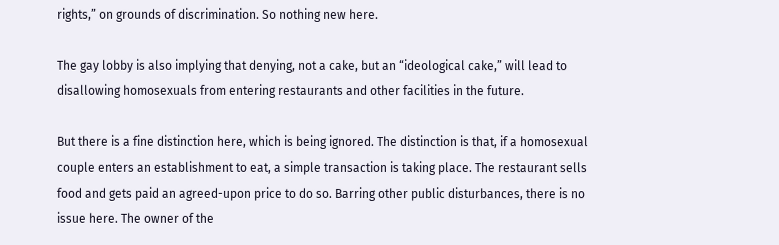rights,” on grounds of discrimination. So nothing new here.

The gay lobby is also implying that denying, not a cake, but an “ideological cake,” will lead to disallowing homosexuals from entering restaurants and other facilities in the future.

But there is a fine distinction here, which is being ignored. The distinction is that, if a homosexual couple enters an establishment to eat, a simple transaction is taking place. The restaurant sells food and gets paid an agreed-upon price to do so. Barring other public disturbances, there is no issue here. The owner of the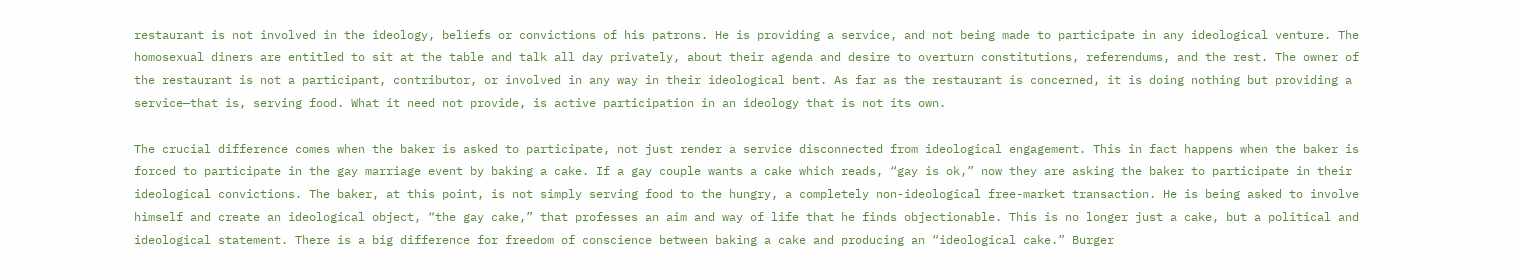restaurant is not involved in the ideology, beliefs or convictions of his patrons. He is providing a service, and not being made to participate in any ideological venture. The homosexual diners are entitled to sit at the table and talk all day privately, about their agenda and desire to overturn constitutions, referendums, and the rest. The owner of the restaurant is not a participant, contributor, or involved in any way in their ideological bent. As far as the restaurant is concerned, it is doing nothing but providing a service—that is, serving food. What it need not provide, is active participation in an ideology that is not its own.

The crucial difference comes when the baker is asked to participate, not just render a service disconnected from ideological engagement. This in fact happens when the baker is forced to participate in the gay marriage event by baking a cake. If a gay couple wants a cake which reads, “gay is ok,” now they are asking the baker to participate in their ideological convictions. The baker, at this point, is not simply serving food to the hungry, a completely non-ideological free-market transaction. He is being asked to involve himself and create an ideological object, “the gay cake,” that professes an aim and way of life that he finds objectionable. This is no longer just a cake, but a political and ideological statement. There is a big difference for freedom of conscience between baking a cake and producing an “ideological cake.” Burger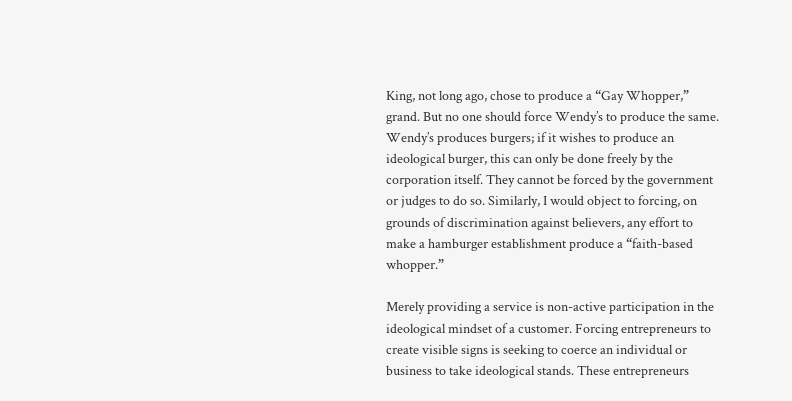King, not long ago, chose to produce a “Gay Whopper,” grand. But no one should force Wendy’s to produce the same. Wendy’s produces burgers; if it wishes to produce an ideological burger, this can only be done freely by the corporation itself. They cannot be forced by the government or judges to do so. Similarly, I would object to forcing, on grounds of discrimination against believers, any effort to make a hamburger establishment produce a “faith-based whopper.”

Merely providing a service is non-active participation in the ideological mindset of a customer. Forcing entrepreneurs to create visible signs is seeking to coerce an individual or business to take ideological stands. These entrepreneurs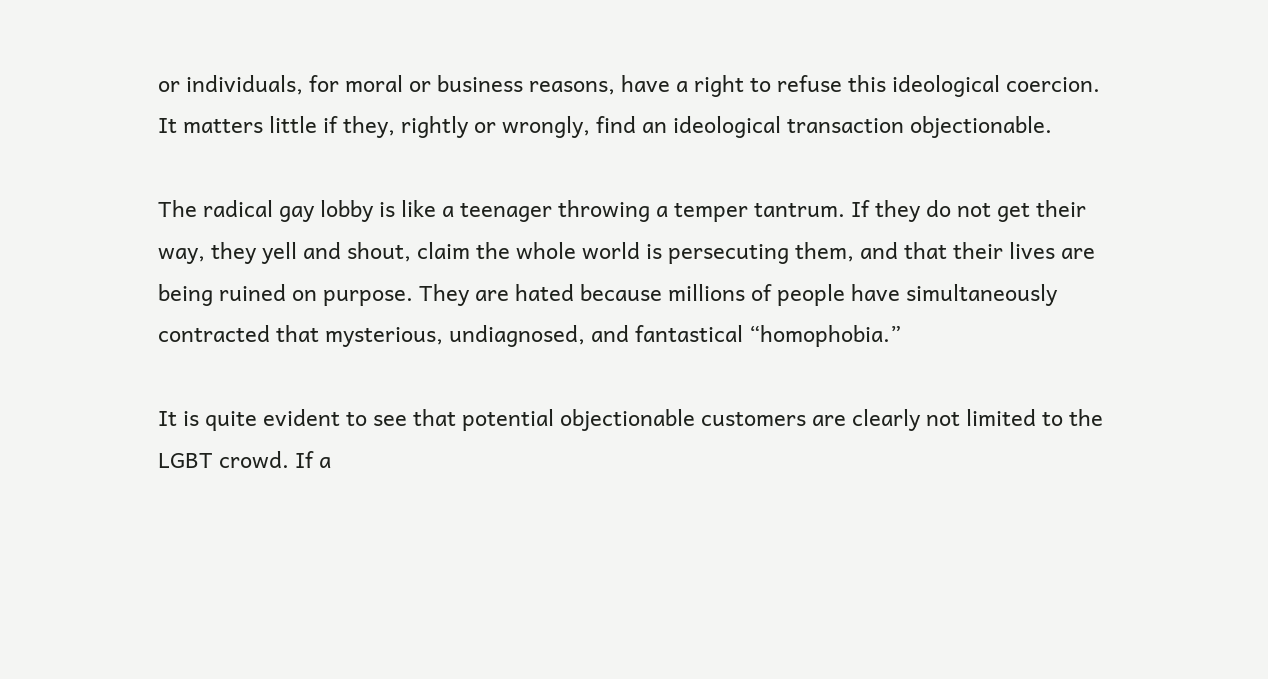or individuals, for moral or business reasons, have a right to refuse this ideological coercion. It matters little if they, rightly or wrongly, find an ideological transaction objectionable.

The radical gay lobby is like a teenager throwing a temper tantrum. If they do not get their way, they yell and shout, claim the whole world is persecuting them, and that their lives are being ruined on purpose. They are hated because millions of people have simultaneously contracted that mysterious, undiagnosed, and fantastical “homophobia.”

It is quite evident to see that potential objectionable customers are clearly not limited to the LGBT crowd. If a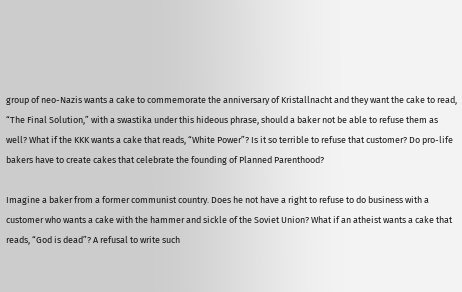group of neo-Nazis wants a cake to commemorate the anniversary of Kristallnacht and they want the cake to read, “The Final Solution,” with a swastika under this hideous phrase, should a baker not be able to refuse them as well? What if the KKK wants a cake that reads, “White Power”? Is it so terrible to refuse that customer? Do pro-life bakers have to create cakes that celebrate the founding of Planned Parenthood?

Imagine a baker from a former communist country. Does he not have a right to refuse to do business with a customer who wants a cake with the hammer and sickle of the Soviet Union? What if an atheist wants a cake that reads, “God is dead”? A refusal to write such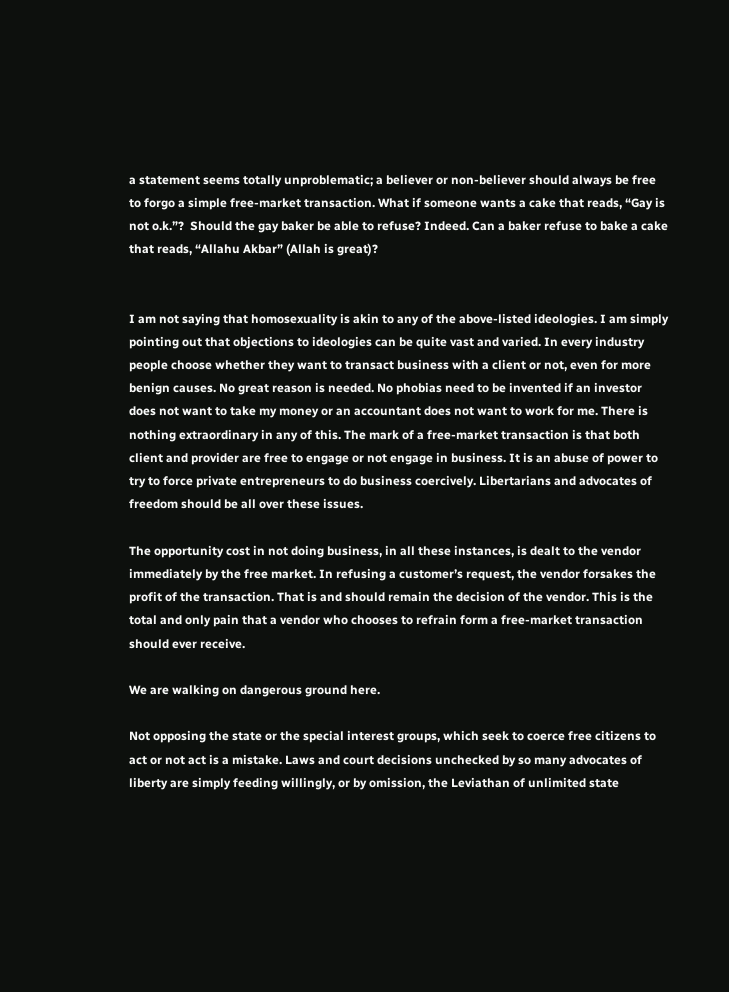a statement seems totally unproblematic; a believer or non-believer should always be free to forgo a simple free-market transaction. What if someone wants a cake that reads, “Gay is not o.k.”?  Should the gay baker be able to refuse? Indeed. Can a baker refuse to bake a cake that reads, “Allahu Akbar” (Allah is great)?


I am not saying that homosexuality is akin to any of the above-listed ideologies. I am simply pointing out that objections to ideologies can be quite vast and varied. In every industry people choose whether they want to transact business with a client or not, even for more benign causes. No great reason is needed. No phobias need to be invented if an investor does not want to take my money or an accountant does not want to work for me. There is nothing extraordinary in any of this. The mark of a free-market transaction is that both client and provider are free to engage or not engage in business. It is an abuse of power to try to force private entrepreneurs to do business coercively. Libertarians and advocates of freedom should be all over these issues.

The opportunity cost in not doing business, in all these instances, is dealt to the vendor immediately by the free market. In refusing a customer’s request, the vendor forsakes the profit of the transaction. That is and should remain the decision of the vendor. This is the total and only pain that a vendor who chooses to refrain form a free-market transaction should ever receive.

We are walking on dangerous ground here.

Not opposing the state or the special interest groups, which seek to coerce free citizens to act or not act is a mistake. Laws and court decisions unchecked by so many advocates of liberty are simply feeding willingly, or by omission, the Leviathan of unlimited state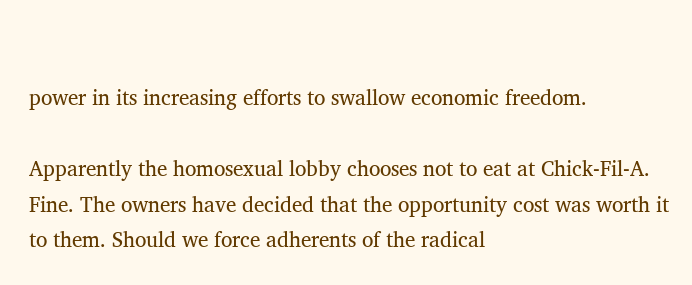power in its increasing efforts to swallow economic freedom.

Apparently the homosexual lobby chooses not to eat at Chick-Fil-A. Fine. The owners have decided that the opportunity cost was worth it to them. Should we force adherents of the radical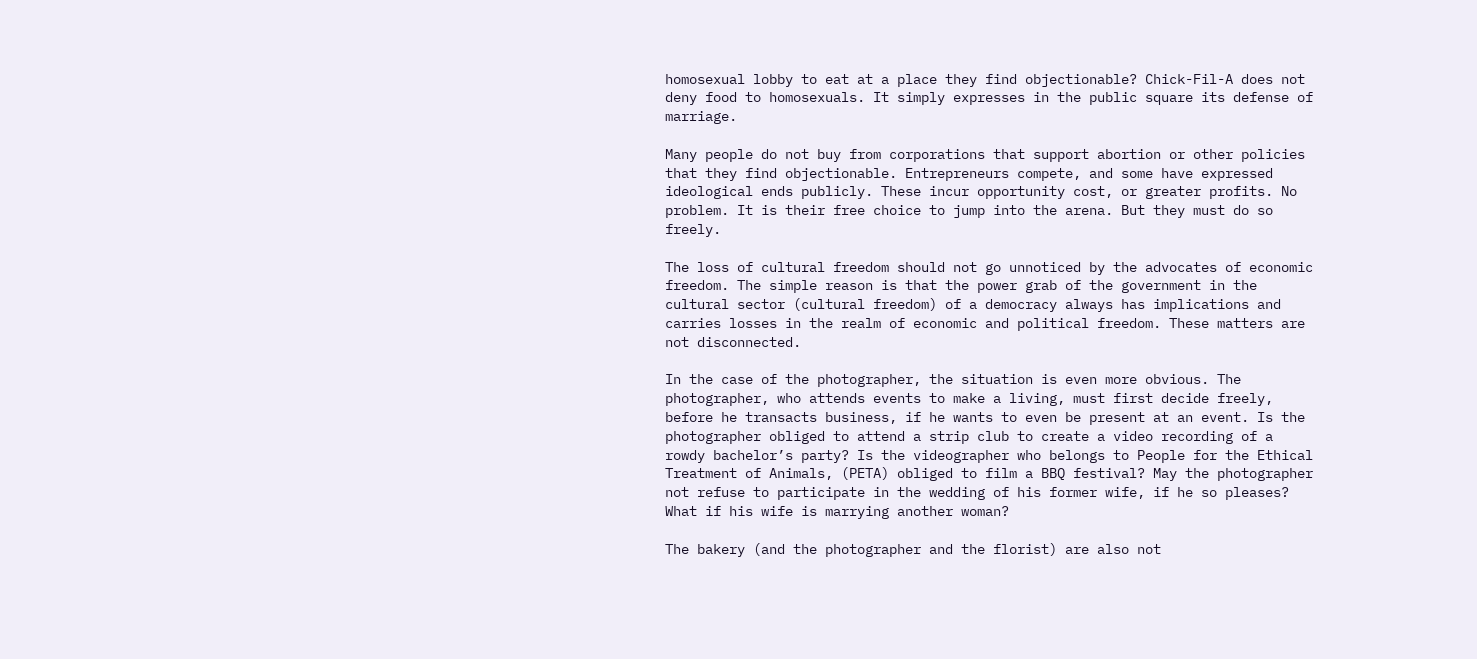homosexual lobby to eat at a place they find objectionable? Chick-Fil-A does not deny food to homosexuals. It simply expresses in the public square its defense of marriage.

Many people do not buy from corporations that support abortion or other policies that they find objectionable. Entrepreneurs compete, and some have expressed ideological ends publicly. These incur opportunity cost, or greater profits. No problem. It is their free choice to jump into the arena. But they must do so freely.

The loss of cultural freedom should not go unnoticed by the advocates of economic freedom. The simple reason is that the power grab of the government in the cultural sector (cultural freedom) of a democracy always has implications and carries losses in the realm of economic and political freedom. These matters are not disconnected.

In the case of the photographer, the situation is even more obvious. The photographer, who attends events to make a living, must first decide freely, before he transacts business, if he wants to even be present at an event. Is the photographer obliged to attend a strip club to create a video recording of a rowdy bachelor’s party? Is the videographer who belongs to People for the Ethical Treatment of Animals, (PETA) obliged to film a BBQ festival? May the photographer not refuse to participate in the wedding of his former wife, if he so pleases? What if his wife is marrying another woman?

The bakery (and the photographer and the florist) are also not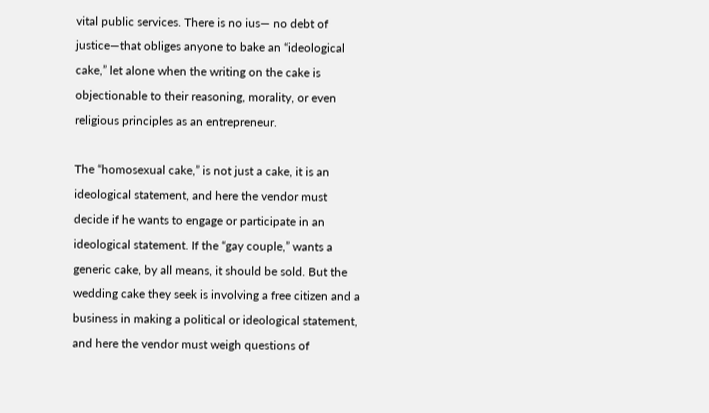vital public services. There is no ius— no debt of justice—that obliges anyone to bake an “ideological cake,” let alone when the writing on the cake is objectionable to their reasoning, morality, or even religious principles as an entrepreneur.

The “homosexual cake,” is not just a cake, it is an ideological statement, and here the vendor must decide if he wants to engage or participate in an ideological statement. If the “gay couple,” wants a generic cake, by all means, it should be sold. But the wedding cake they seek is involving a free citizen and a business in making a political or ideological statement, and here the vendor must weigh questions of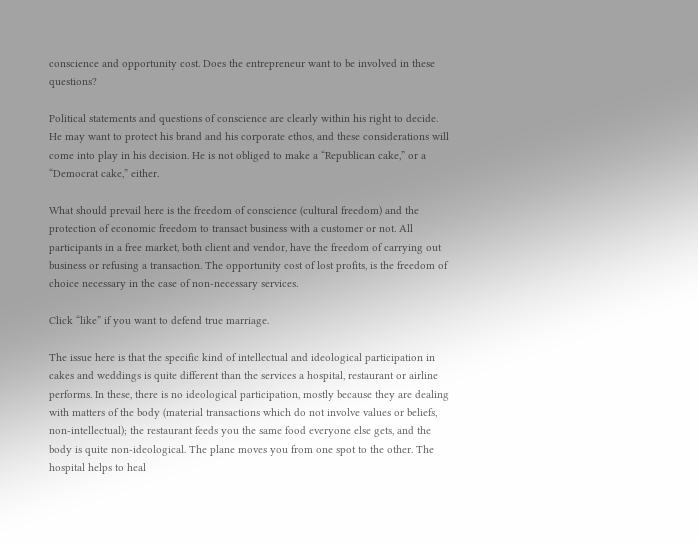conscience and opportunity cost. Does the entrepreneur want to be involved in these questions?

Political statements and questions of conscience are clearly within his right to decide. He may want to protect his brand and his corporate ethos, and these considerations will come into play in his decision. He is not obliged to make a “Republican cake,” or a “Democrat cake,” either.

What should prevail here is the freedom of conscience (cultural freedom) and the protection of economic freedom to transact business with a customer or not. All participants in a free market, both client and vendor, have the freedom of carrying out business or refusing a transaction. The opportunity cost of lost profits, is the freedom of choice necessary in the case of non-necessary services.

Click “like” if you want to defend true marriage.

The issue here is that the specific kind of intellectual and ideological participation in cakes and weddings is quite different than the services a hospital, restaurant or airline performs. In these, there is no ideological participation, mostly because they are dealing with matters of the body (material transactions which do not involve values or beliefs, non-intellectual); the restaurant feeds you the same food everyone else gets, and the body is quite non-ideological. The plane moves you from one spot to the other. The hospital helps to heal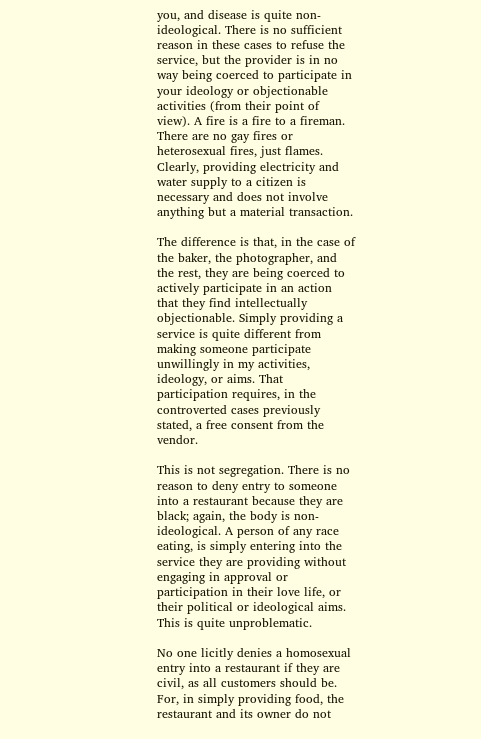you, and disease is quite non-ideological. There is no sufficient reason in these cases to refuse the service, but the provider is in no way being coerced to participate in your ideology or objectionable activities (from their point of view). A fire is a fire to a fireman. There are no gay fires or heterosexual fires, just flames. Clearly, providing electricity and water supply to a citizen is necessary and does not involve anything but a material transaction.

The difference is that, in the case of the baker, the photographer, and the rest, they are being coerced to actively participate in an action that they find intellectually objectionable. Simply providing a service is quite different from making someone participate unwillingly in my activities, ideology, or aims. That participation requires, in the controverted cases previously stated, a free consent from the vendor.

This is not segregation. There is no reason to deny entry to someone into a restaurant because they are black; again, the body is non-ideological. A person of any race eating, is simply entering into the service they are providing without engaging in approval or participation in their love life, or their political or ideological aims. This is quite unproblematic.

No one licitly denies a homosexual entry into a restaurant if they are civil, as all customers should be. For, in simply providing food, the restaurant and its owner do not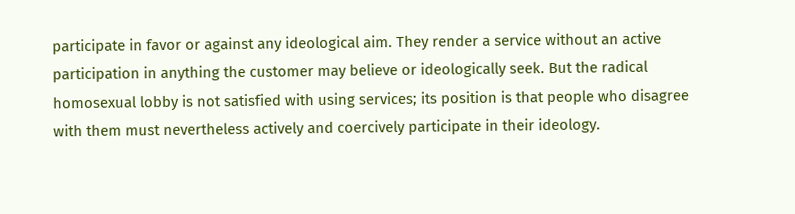participate in favor or against any ideological aim. They render a service without an active participation in anything the customer may believe or ideologically seek. But the radical homosexual lobby is not satisfied with using services; its position is that people who disagree with them must nevertheless actively and coercively participate in their ideology.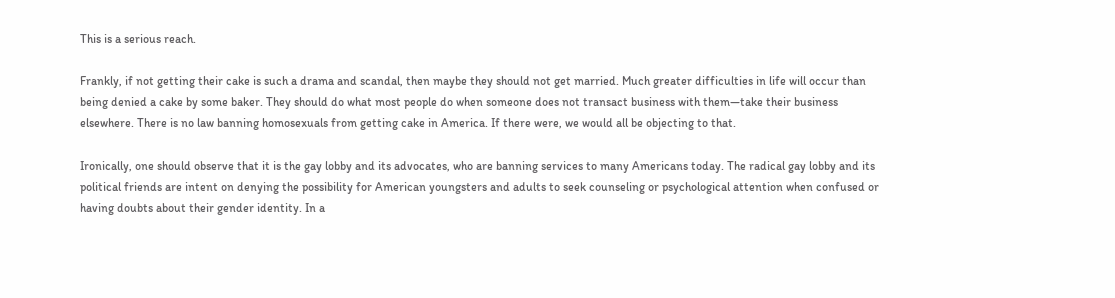This is a serious reach.

Frankly, if not getting their cake is such a drama and scandal, then maybe they should not get married. Much greater difficulties in life will occur than being denied a cake by some baker. They should do what most people do when someone does not transact business with them—take their business elsewhere. There is no law banning homosexuals from getting cake in America. If there were, we would all be objecting to that.

Ironically, one should observe that it is the gay lobby and its advocates, who are banning services to many Americans today. The radical gay lobby and its political friends are intent on denying the possibility for American youngsters and adults to seek counseling or psychological attention when confused or having doubts about their gender identity. In a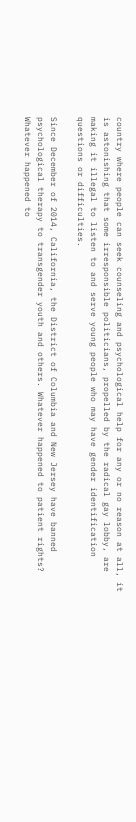country where people can seek counseling and psychological help for any or no reason at all, it is astonishing that some irresponsible politicians, propelled by the radical gay lobby, are making it illegal to listen to and serve young people who may have gender identification questions or difficulties.

Since December of 2014, California, the District of Columbia and New Jersey have banned psychological therapy to transgender youth and others. Whatever happened to patient rights? Whatever happened to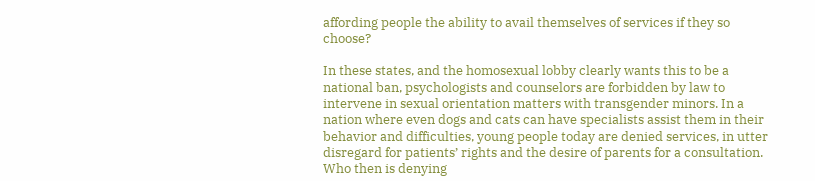affording people the ability to avail themselves of services if they so choose?

In these states, and the homosexual lobby clearly wants this to be a national ban, psychologists and counselors are forbidden by law to intervene in sexual orientation matters with transgender minors. In a nation where even dogs and cats can have specialists assist them in their behavior and difficulties, young people today are denied services, in utter disregard for patients’ rights and the desire of parents for a consultation. Who then is denying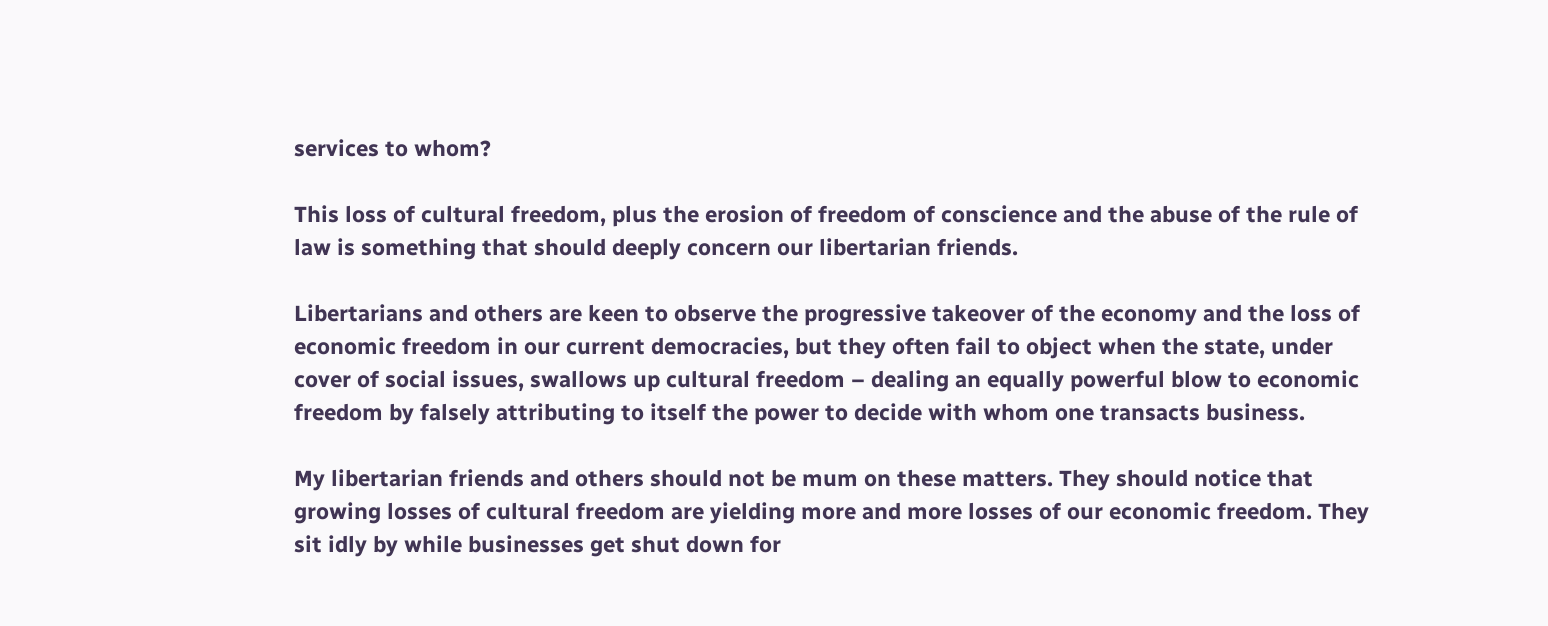services to whom?

This loss of cultural freedom, plus the erosion of freedom of conscience and the abuse of the rule of law is something that should deeply concern our libertarian friends.

Libertarians and others are keen to observe the progressive takeover of the economy and the loss of economic freedom in our current democracies, but they often fail to object when the state, under cover of social issues, swallows up cultural freedom – dealing an equally powerful blow to economic freedom by falsely attributing to itself the power to decide with whom one transacts business.

My libertarian friends and others should not be mum on these matters. They should notice that growing losses of cultural freedom are yielding more and more losses of our economic freedom. They sit idly by while businesses get shut down for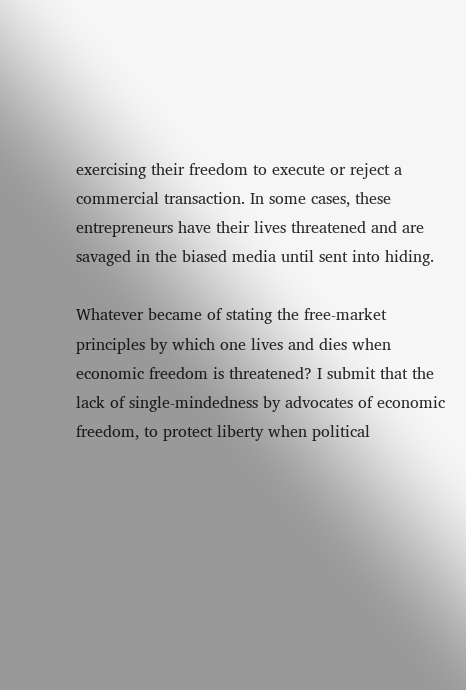exercising their freedom to execute or reject a commercial transaction. In some cases, these entrepreneurs have their lives threatened and are savaged in the biased media until sent into hiding.

Whatever became of stating the free-market principles by which one lives and dies when economic freedom is threatened? I submit that the lack of single-mindedness by advocates of economic freedom, to protect liberty when political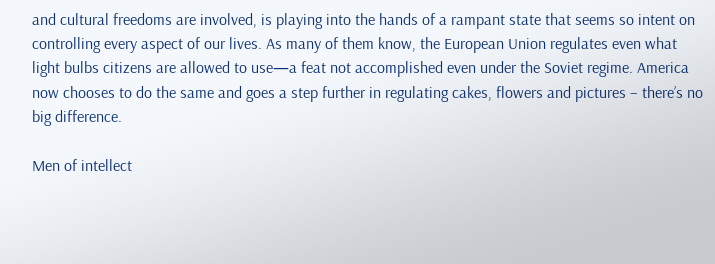and cultural freedoms are involved, is playing into the hands of a rampant state that seems so intent on controlling every aspect of our lives. As many of them know, the European Union regulates even what light bulbs citizens are allowed to use—a feat not accomplished even under the Soviet regime. America now chooses to do the same and goes a step further in regulating cakes, flowers and pictures – there’s no big difference.

Men of intellect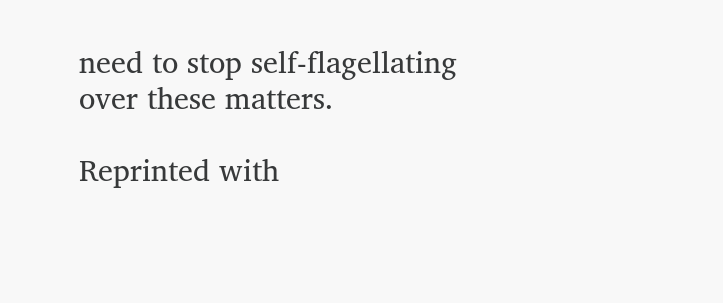need to stop self-flagellating over these matters.

Reprinted with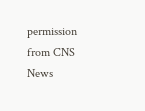permission from CNS News